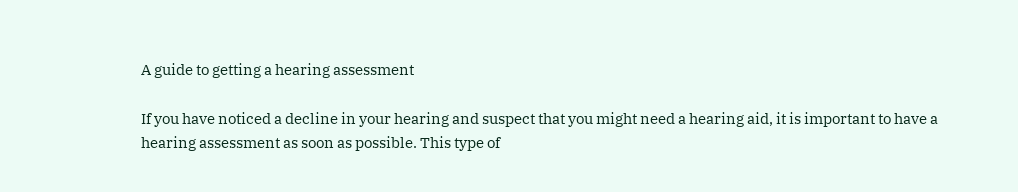A guide to getting a hearing assessment

If you have noticed a decline in your hearing and suspect that you might need a hearing aid, it is important to have a hearing assessment as soon as possible. This type of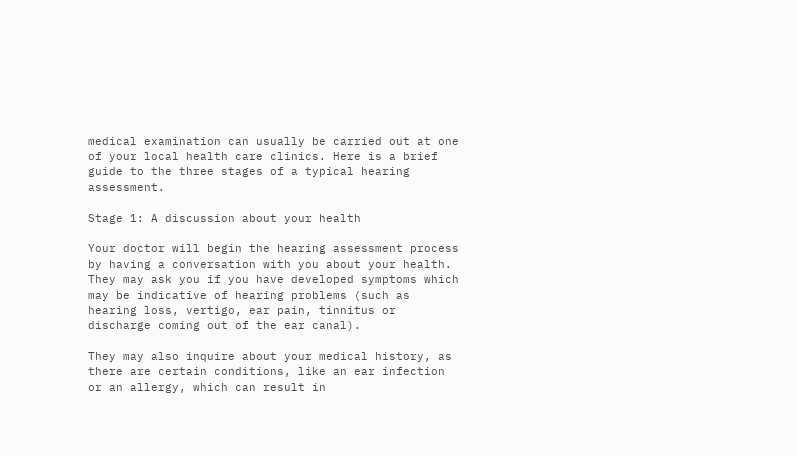medical examination can usually be carried out at one of your local health care clinics. Here is a brief guide to the three stages of a typical hearing assessment.

Stage 1: A discussion about your health

Your doctor will begin the hearing assessment process by having a conversation with you about your health. They may ask you if you have developed symptoms which may be indicative of hearing problems (such as hearing loss, vertigo, ear pain, tinnitus or discharge coming out of the ear canal).

They may also inquire about your medical history, as there are certain conditions, like an ear infection or an allergy, which can result in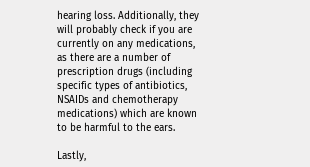hearing loss. Additionally, they will probably check if you are currently on any medications, as there are a number of prescription drugs (including specific types of antibiotics, NSAIDs and chemotherapy medications) which are known to be harmful to the ears.

Lastly,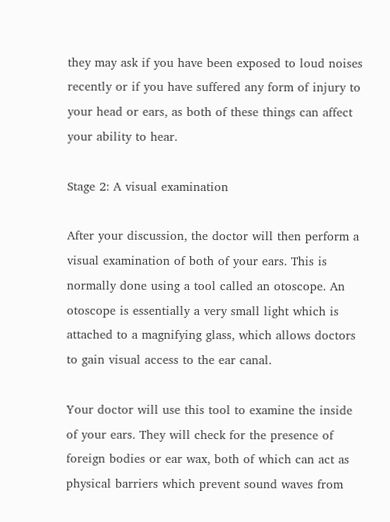they may ask if you have been exposed to loud noises recently or if you have suffered any form of injury to your head or ears, as both of these things can affect your ability to hear.

Stage 2: A visual examination

After your discussion, the doctor will then perform a visual examination of both of your ears. This is normally done using a tool called an otoscope. An otoscope is essentially a very small light which is attached to a magnifying glass, which allows doctors to gain visual access to the ear canal.

Your doctor will use this tool to examine the inside of your ears. They will check for the presence of foreign bodies or ear wax, both of which can act as physical barriers which prevent sound waves from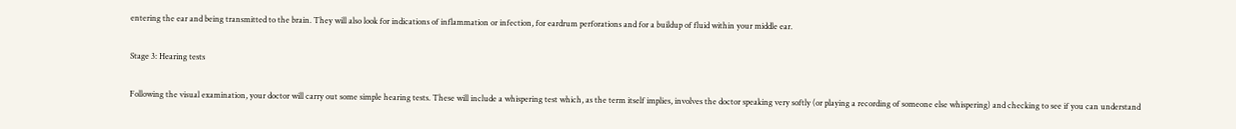entering the ear and being transmitted to the brain. They will also look for indications of inflammation or infection, for eardrum perforations and for a buildup of fluid within your middle ear.

Stage 3: Hearing tests

Following the visual examination, your doctor will carry out some simple hearing tests. These will include a whispering test which, as the term itself implies, involves the doctor speaking very softly (or playing a recording of someone else whispering) and checking to see if you can understand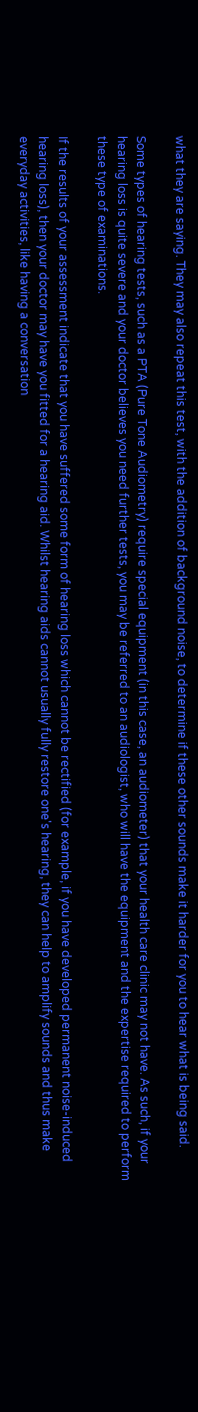what they are saying. They may also repeat this test, with the addition of background noise, to determine if these other sounds make it harder for you to hear what is being said.

Some types of hearing tests, such as a PTA (Pure Tone Audiometry) require special equipment (in this case, an audiometer) that your health care clinic may not have. As such, if your hearing loss is quite severe and your doctor believes you need further tests, you may be referred to an audiologist, who will have the equipment and the expertise required to perform these type of examinations.

If the results of your assessment indicate that you have suffered some form of hearing loss which cannot be rectified (for example, if you have developed permanent noise-induced hearing loss), then your doctor may have you fitted for a hearing aid. Whilst hearing aids cannot usually fully restore one's hearing, they can help to amplify sounds and thus make everyday activities, like having a conversation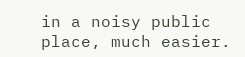in a noisy public place, much easier.